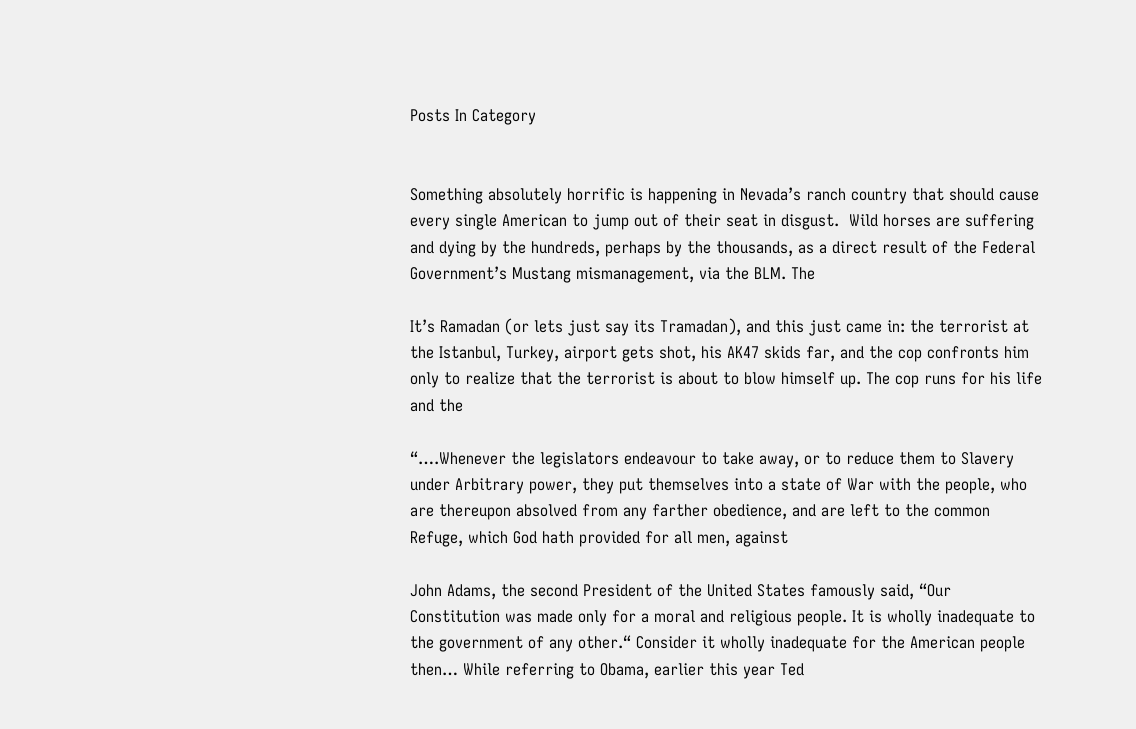Posts In Category


Something absolutely horrific is happening in Nevada’s ranch country that should cause every single American to jump out of their seat in disgust.  Wild horses are suffering and dying by the hundreds, perhaps by the thousands, as a direct result of the Federal Government’s Mustang mismanagement, via the BLM. The

It’s Ramadan (or lets just say its Tramadan), and this just came in: the terrorist at the Istanbul, Turkey, airport gets shot, his AK47 skids far, and the cop confronts him only to realize that the terrorist is about to blow himself up. The cop runs for his life and the

“….Whenever the legislators endeavour to take away, or to reduce them to Slavery under Arbitrary power, they put themselves into a state of War with the people, who are thereupon absolved from any farther obedience, and are left to the common Refuge, which God hath provided for all men, against

John Adams, the second President of the United States famously said, “Our Constitution was made only for a moral and religious people. It is wholly inadequate to the government of any other.“ Consider it wholly inadequate for the American people then… While referring to Obama, earlier this year Ted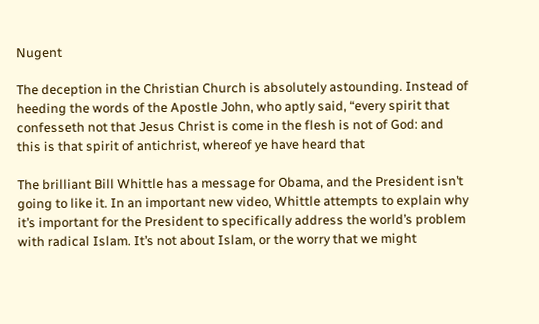Nugent

The deception in the Christian Church is absolutely astounding. Instead of heeding the words of the Apostle John, who aptly said, “every spirit that confesseth not that Jesus Christ is come in the flesh is not of God: and this is that spirit of antichrist, whereof ye have heard that

The brilliant Bill Whittle has a message for Obama, and the President isn’t going to like it. In an important new video, Whittle attempts to explain why it’s important for the President to specifically address the world’s problem with radical Islam. It’s not about Islam, or the worry that we might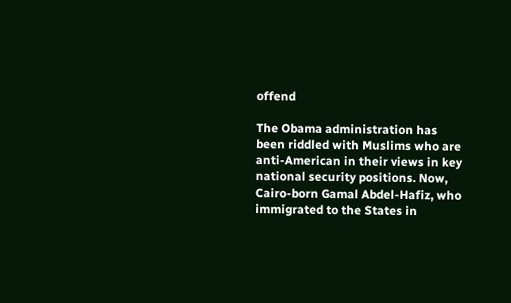offend

The Obama administration has been riddled with Muslims who are anti-American in their views in key national security positions. Now, Cairo-born Gamal Abdel-Hafiz, who immigrated to the States in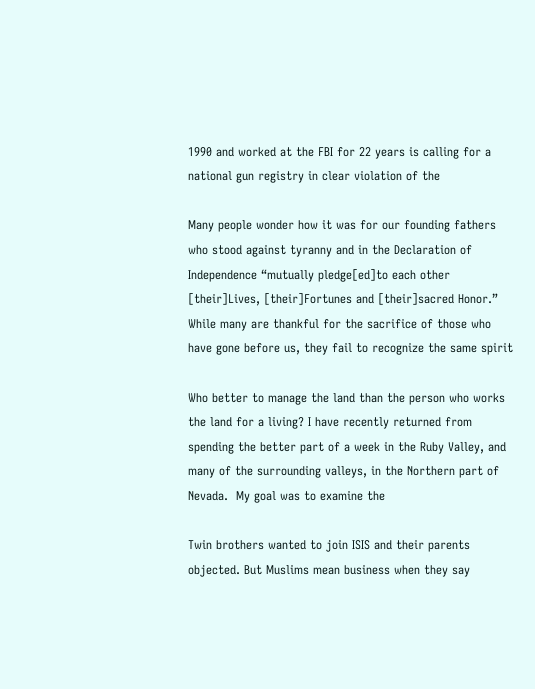1990 and worked at the FBI for 22 years is calling for a national gun registry in clear violation of the

Many people wonder how it was for our founding fathers who stood against tyranny and in the Declaration of Independence “mutually pledge[ed]to each other [their]Lives, [their]Fortunes and [their]sacred Honor.” While many are thankful for the sacrifice of those who have gone before us, they fail to recognize the same spirit

Who better to manage the land than the person who works the land for a living? I have recently returned from spending the better part of a week in the Ruby Valley, and many of the surrounding valleys, in the Northern part of Nevada.  My goal was to examine the

Twin brothers wanted to join ISIS and their parents objected. But Muslims mean business when they say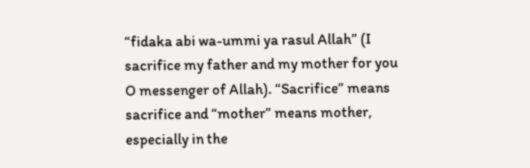“fidaka abi wa-ummi ya rasul Allah” (I sacrifice my father and my mother for you O messenger of Allah). “Sacrifice” means sacrifice and “mother” means mother, especially in the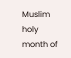Muslim holy month of